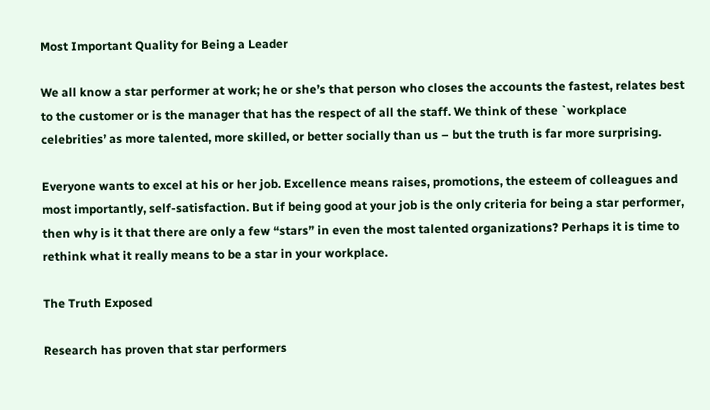Most Important Quality for Being a Leader

We all know a star performer at work; he or she’s that person who closes the accounts the fastest, relates best to the customer or is the manager that has the respect of all the staff. We think of these `workplace celebrities’ as more talented, more skilled, or better socially than us – but the truth is far more surprising.

Everyone wants to excel at his or her job. Excellence means raises, promotions, the esteem of colleagues and most importantly, self-satisfaction. But if being good at your job is the only criteria for being a star performer, then why is it that there are only a few “stars” in even the most talented organizations? Perhaps it is time to rethink what it really means to be a star in your workplace.

The Truth Exposed

Research has proven that star performers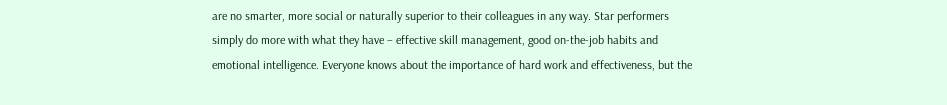are no smarter, more social or naturally superior to their colleagues in any way. Star performers simply do more with what they have – effective skill management, good on-the-job habits and emotional intelligence. Everyone knows about the importance of hard work and effectiveness, but the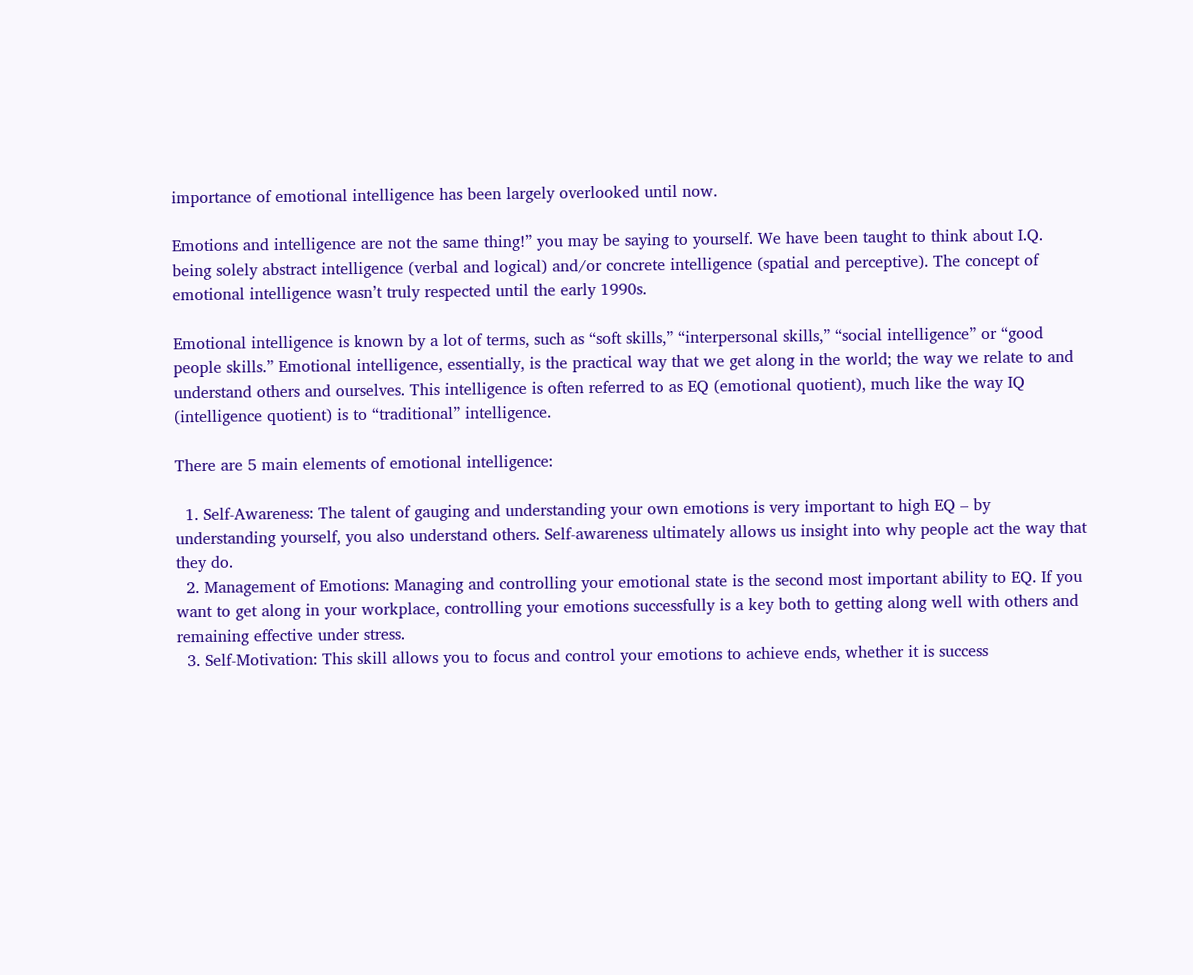importance of emotional intelligence has been largely overlooked until now.

Emotions and intelligence are not the same thing!” you may be saying to yourself. We have been taught to think about I.Q. being solely abstract intelligence (verbal and logical) and/or concrete intelligence (spatial and perceptive). The concept of emotional intelligence wasn’t truly respected until the early 1990s.

Emotional intelligence is known by a lot of terms, such as “soft skills,” “interpersonal skills,” “social intelligence” or “good people skills.” Emotional intelligence, essentially, is the practical way that we get along in the world; the way we relate to and understand others and ourselves. This intelligence is often referred to as EQ (emotional quotient), much like the way IQ (intelligence quotient) is to “traditional” intelligence.

There are 5 main elements of emotional intelligence:

  1. Self-Awareness: The talent of gauging and understanding your own emotions is very important to high EQ – by understanding yourself, you also understand others. Self-awareness ultimately allows us insight into why people act the way that they do.
  2. Management of Emotions: Managing and controlling your emotional state is the second most important ability to EQ. If you want to get along in your workplace, controlling your emotions successfully is a key both to getting along well with others and remaining effective under stress.
  3. Self-Motivation: This skill allows you to focus and control your emotions to achieve ends, whether it is success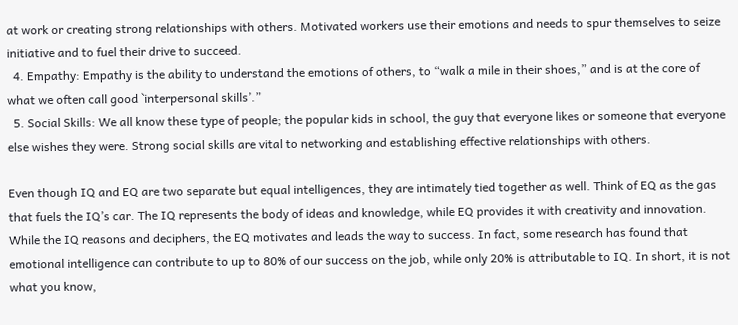at work or creating strong relationships with others. Motivated workers use their emotions and needs to spur themselves to seize initiative and to fuel their drive to succeed.
  4. Empathy: Empathy is the ability to understand the emotions of others, to “walk a mile in their shoes,” and is at the core of what we often call good `interpersonal skills’.”
  5. Social Skills: We all know these type of people; the popular kids in school, the guy that everyone likes or someone that everyone else wishes they were. Strong social skills are vital to networking and establishing effective relationships with others.

Even though IQ and EQ are two separate but equal intelligences, they are intimately tied together as well. Think of EQ as the gas that fuels the IQ’s car. The IQ represents the body of ideas and knowledge, while EQ provides it with creativity and innovation. While the IQ reasons and deciphers, the EQ motivates and leads the way to success. In fact, some research has found that emotional intelligence can contribute to up to 80% of our success on the job, while only 20% is attributable to IQ. In short, it is not what you know,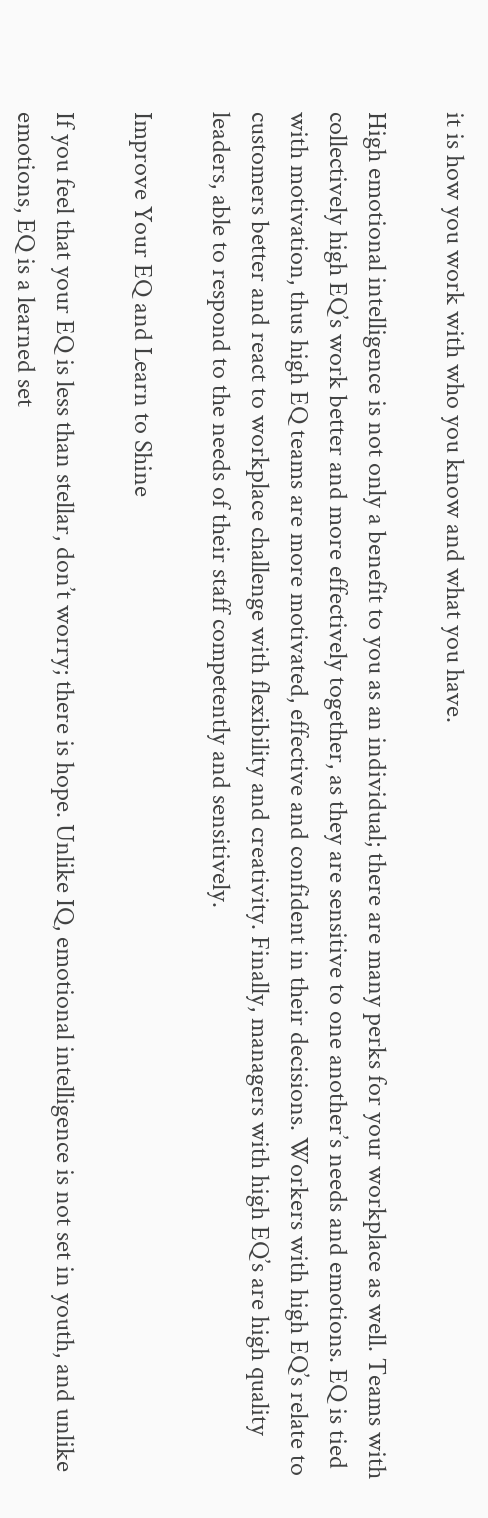it is how you work with who you know and what you have.

High emotional intelligence is not only a benefit to you as an individual; there are many perks for your workplace as well. Teams with collectively high EQ’s work better and more effectively together, as they are sensitive to one another’s needs and emotions. EQ is tied with motivation, thus high EQ teams are more motivated, effective and confident in their decisions. Workers with high EQ’s relate to customers better and react to workplace challenge with flexibility and creativity. Finally, managers with high EQ’s are high quality leaders, able to respond to the needs of their staff competently and sensitively.

Improve Your EQ and Learn to Shine

If you feel that your EQ is less than stellar, don’t worry; there is hope. Unlike IQ, emotional intelligence is not set in youth, and unlike emotions, EQ is a learned set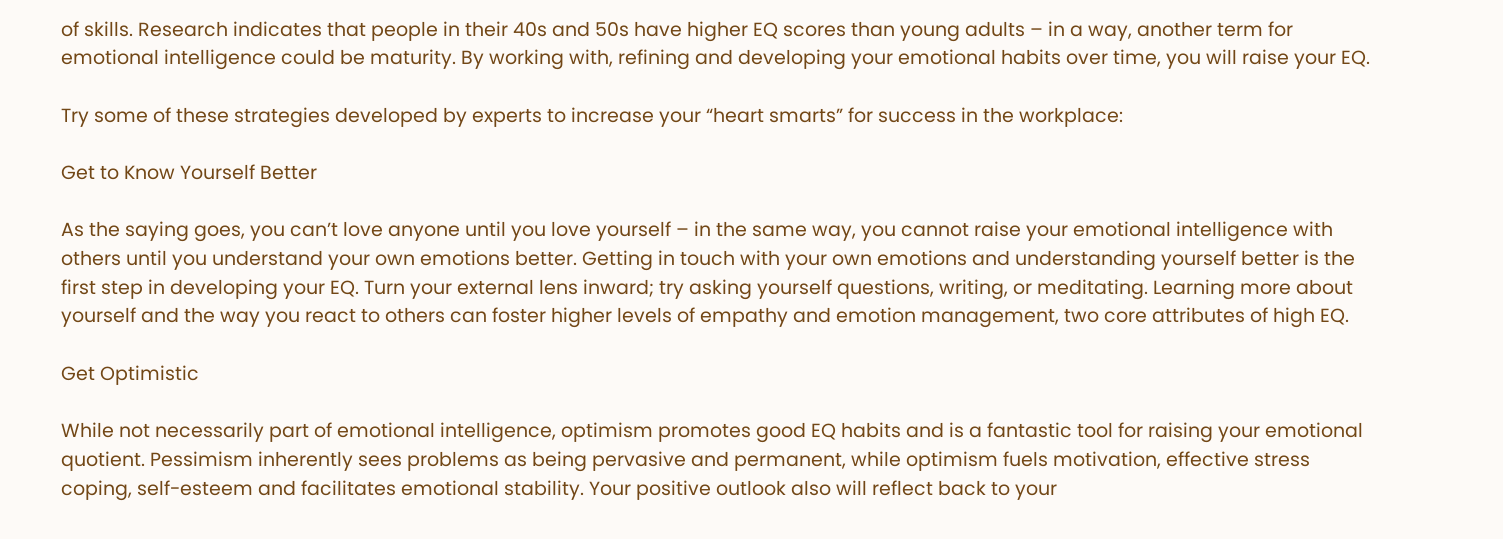of skills. Research indicates that people in their 40s and 50s have higher EQ scores than young adults – in a way, another term for emotional intelligence could be maturity. By working with, refining and developing your emotional habits over time, you will raise your EQ.

Try some of these strategies developed by experts to increase your “heart smarts” for success in the workplace:

Get to Know Yourself Better

As the saying goes, you can’t love anyone until you love yourself – in the same way, you cannot raise your emotional intelligence with others until you understand your own emotions better. Getting in touch with your own emotions and understanding yourself better is the first step in developing your EQ. Turn your external lens inward; try asking yourself questions, writing, or meditating. Learning more about yourself and the way you react to others can foster higher levels of empathy and emotion management, two core attributes of high EQ.

Get Optimistic

While not necessarily part of emotional intelligence, optimism promotes good EQ habits and is a fantastic tool for raising your emotional quotient. Pessimism inherently sees problems as being pervasive and permanent, while optimism fuels motivation, effective stress coping, self-esteem and facilitates emotional stability. Your positive outlook also will reflect back to your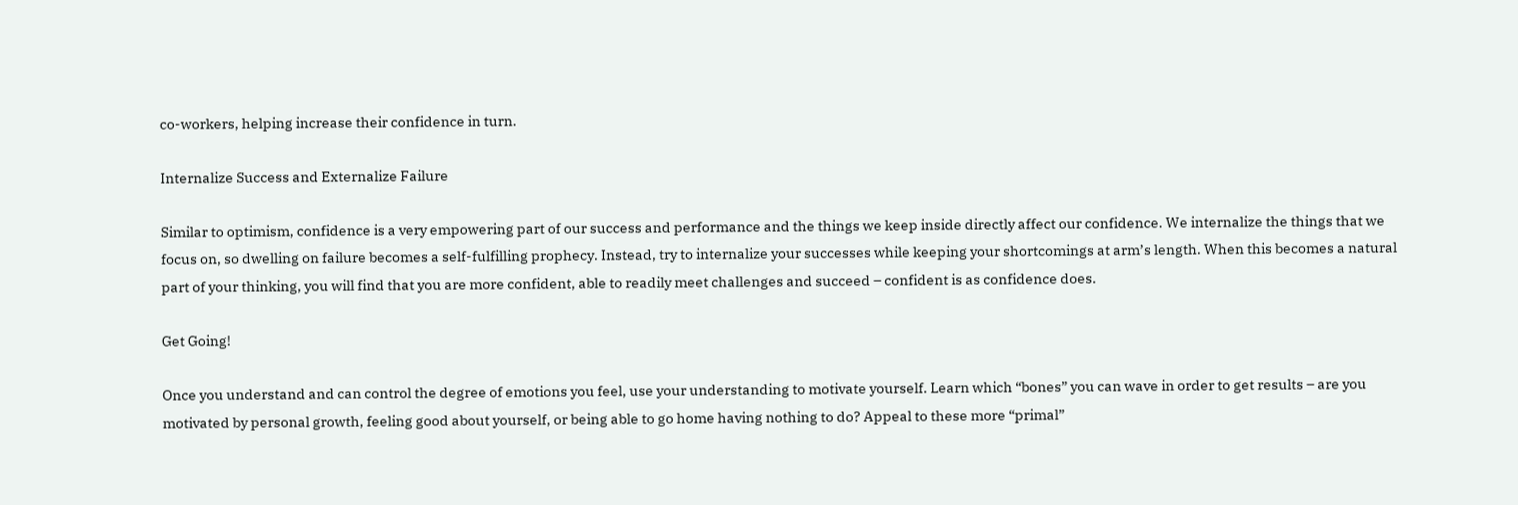co-workers, helping increase their confidence in turn.

Internalize Success and Externalize Failure

Similar to optimism, confidence is a very empowering part of our success and performance and the things we keep inside directly affect our confidence. We internalize the things that we focus on, so dwelling on failure becomes a self-fulfilling prophecy. Instead, try to internalize your successes while keeping your shortcomings at arm’s length. When this becomes a natural part of your thinking, you will find that you are more confident, able to readily meet challenges and succeed – confident is as confidence does.

Get Going!

Once you understand and can control the degree of emotions you feel, use your understanding to motivate yourself. Learn which “bones” you can wave in order to get results – are you motivated by personal growth, feeling good about yourself, or being able to go home having nothing to do? Appeal to these more “primal”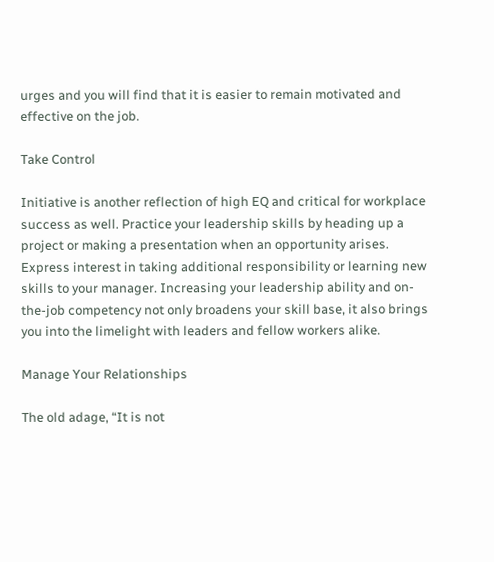urges and you will find that it is easier to remain motivated and effective on the job.

Take Control

Initiative is another reflection of high EQ and critical for workplace success as well. Practice your leadership skills by heading up a project or making a presentation when an opportunity arises. Express interest in taking additional responsibility or learning new skills to your manager. Increasing your leadership ability and on-the-job competency not only broadens your skill base, it also brings you into the limelight with leaders and fellow workers alike.

Manage Your Relationships

The old adage, “It is not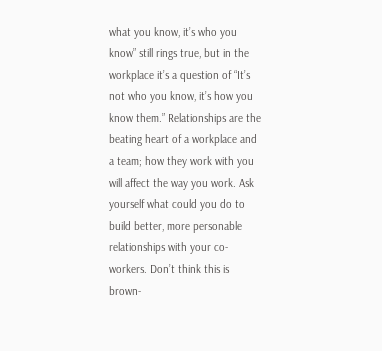what you know, it’s who you know” still rings true, but in the workplace it’s a question of “It’s not who you know, it’s how you know them.” Relationships are the beating heart of a workplace and a team; how they work with you will affect the way you work. Ask yourself what could you do to build better, more personable relationships with your co-workers. Don’t think this is brown-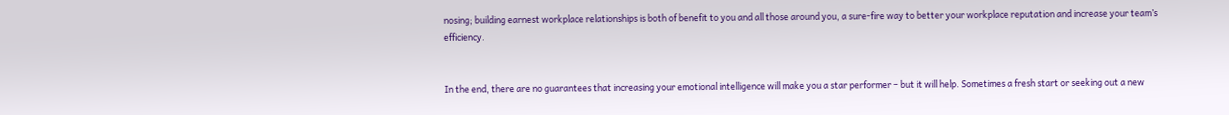nosing; building earnest workplace relationships is both of benefit to you and all those around you, a sure-fire way to better your workplace reputation and increase your team’s efficiency.


In the end, there are no guarantees that increasing your emotional intelligence will make you a star performer – but it will help. Sometimes a fresh start or seeking out a new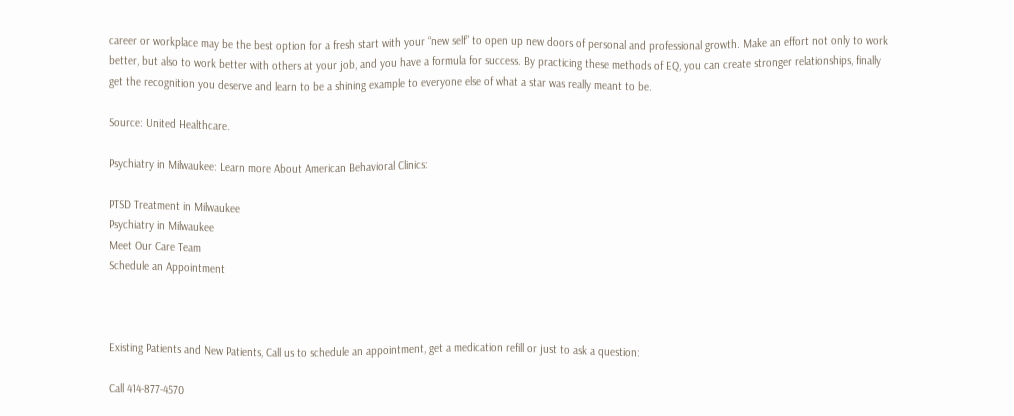career or workplace may be the best option for a fresh start with your “new self” to open up new doors of personal and professional growth. Make an effort not only to work better, but also to work better with others at your job, and you have a formula for success. By practicing these methods of EQ, you can create stronger relationships, finally get the recognition you deserve and learn to be a shining example to everyone else of what a star was really meant to be.

Source: United Healthcare.

Psychiatry in Milwaukee: Learn more About American Behavioral Clinics:

PTSD Treatment in Milwaukee
Psychiatry in Milwaukee
Meet Our Care Team
Schedule an Appointment



Existing Patients and New Patients, Call us to schedule an appointment, get a medication refill or just to ask a question:

Call 414-877-4570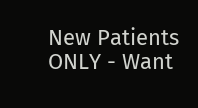New Patients ONLY - Want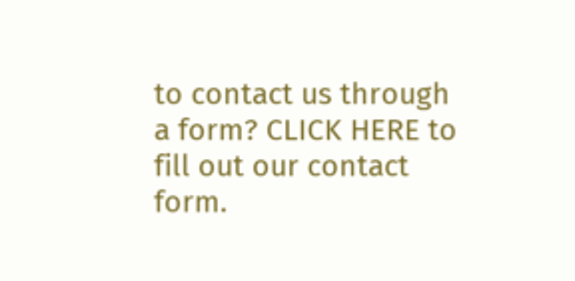to contact us through a form? CLICK HERE to fill out our contact form.